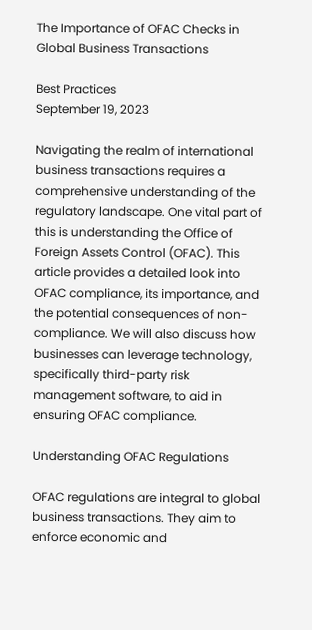The Importance of OFAC Checks in Global Business Transactions

Best Practices
September 19, 2023

Navigating the realm of international business transactions requires a comprehensive understanding of the regulatory landscape. One vital part of this is understanding the Office of Foreign Assets Control (OFAC). This article provides a detailed look into OFAC compliance, its importance, and the potential consequences of non-compliance. We will also discuss how businesses can leverage technology, specifically third-party risk management software, to aid in ensuring OFAC compliance.

Understanding OFAC Regulations

OFAC regulations are integral to global business transactions. They aim to enforce economic and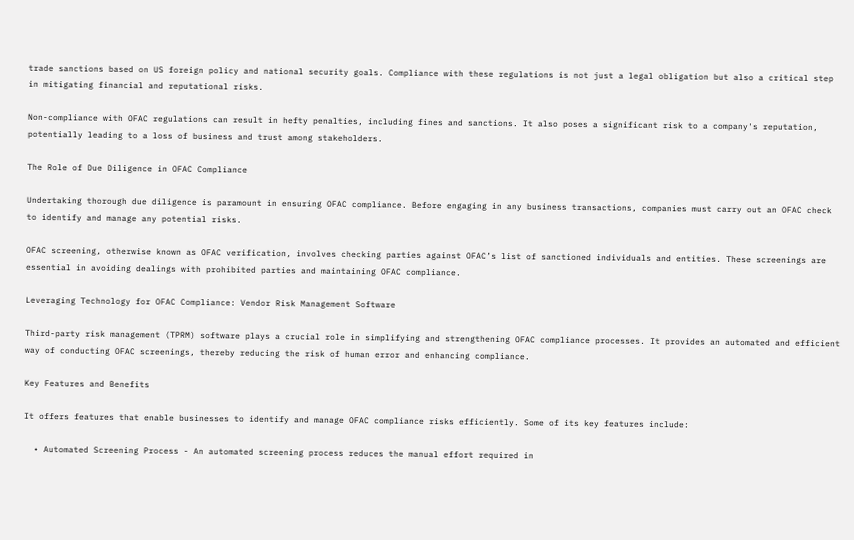trade sanctions based on US foreign policy and national security goals. Compliance with these regulations is not just a legal obligation but also a critical step in mitigating financial and reputational risks.

Non-compliance with OFAC regulations can result in hefty penalties, including fines and sanctions. It also poses a significant risk to a company's reputation, potentially leading to a loss of business and trust among stakeholders.

The Role of Due Diligence in OFAC Compliance

Undertaking thorough due diligence is paramount in ensuring OFAC compliance. Before engaging in any business transactions, companies must carry out an OFAC check to identify and manage any potential risks.

OFAC screening, otherwise known as OFAC verification, involves checking parties against OFAC’s list of sanctioned individuals and entities. These screenings are essential in avoiding dealings with prohibited parties and maintaining OFAC compliance.

Leveraging Technology for OFAC Compliance: Vendor Risk Management Software

Third-party risk management (TPRM) software plays a crucial role in simplifying and strengthening OFAC compliance processes. It provides an automated and efficient way of conducting OFAC screenings, thereby reducing the risk of human error and enhancing compliance.

Key Features and Benefits

It offers features that enable businesses to identify and manage OFAC compliance risks efficiently. Some of its key features include:

  • Automated Screening Process - An automated screening process reduces the manual effort required in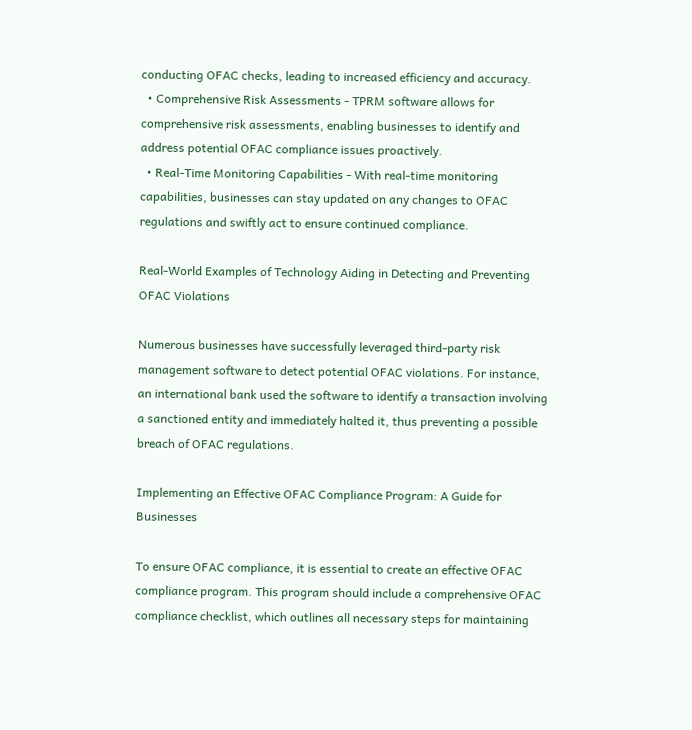conducting OFAC checks, leading to increased efficiency and accuracy.
  • Comprehensive Risk Assessments - TPRM software allows for comprehensive risk assessments, enabling businesses to identify and address potential OFAC compliance issues proactively.
  • Real-Time Monitoring Capabilities - With real-time monitoring capabilities, businesses can stay updated on any changes to OFAC regulations and swiftly act to ensure continued compliance.

Real-World Examples of Technology Aiding in Detecting and Preventing OFAC Violations

Numerous businesses have successfully leveraged third-party risk management software to detect potential OFAC violations. For instance, an international bank used the software to identify a transaction involving a sanctioned entity and immediately halted it, thus preventing a possible breach of OFAC regulations.

Implementing an Effective OFAC Compliance Program: A Guide for Businesses

To ensure OFAC compliance, it is essential to create an effective OFAC compliance program. This program should include a comprehensive OFAC compliance checklist, which outlines all necessary steps for maintaining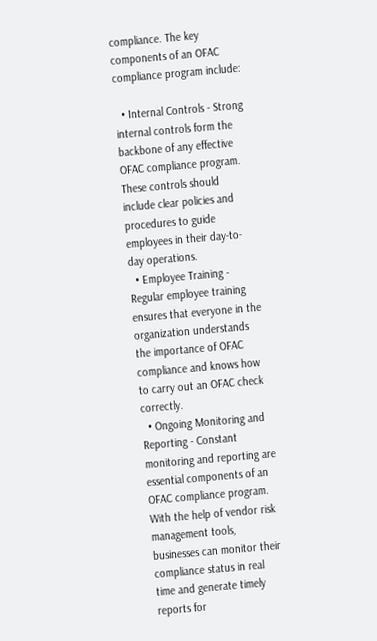compliance. The key components of an OFAC compliance program include:

  • Internal Controls - Strong internal controls form the backbone of any effective OFAC compliance program. These controls should include clear policies and procedures to guide employees in their day-to-day operations.
  • Employee Training - Regular employee training ensures that everyone in the organization understands the importance of OFAC compliance and knows how to carry out an OFAC check correctly.
  • Ongoing Monitoring and Reporting - Constant monitoring and reporting are essential components of an OFAC compliance program. With the help of vendor risk management tools, businesses can monitor their compliance status in real time and generate timely reports for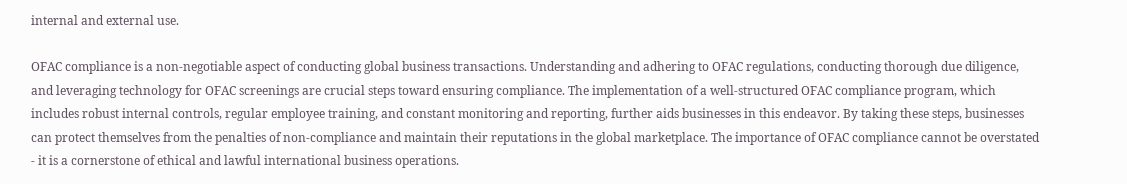internal and external use.

OFAC compliance is a non-negotiable aspect of conducting global business transactions. Understanding and adhering to OFAC regulations, conducting thorough due diligence, and leveraging technology for OFAC screenings are crucial steps toward ensuring compliance. The implementation of a well-structured OFAC compliance program, which includes robust internal controls, regular employee training, and constant monitoring and reporting, further aids businesses in this endeavor. By taking these steps, businesses can protect themselves from the penalties of non-compliance and maintain their reputations in the global marketplace. The importance of OFAC compliance cannot be overstated - it is a cornerstone of ethical and lawful international business operations.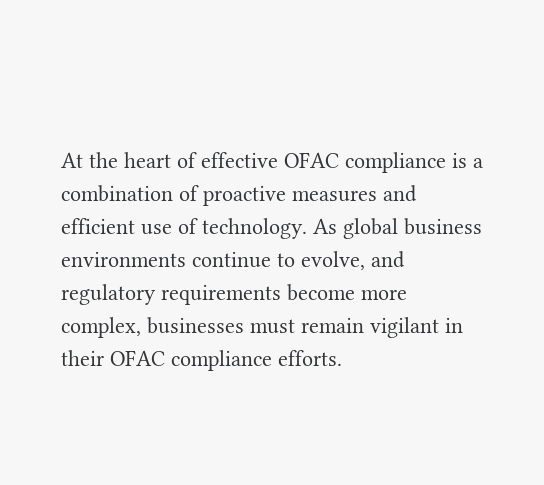At the heart of effective OFAC compliance is a combination of proactive measures and efficient use of technology. As global business environments continue to evolve, and regulatory requirements become more complex, businesses must remain vigilant in their OFAC compliance efforts.